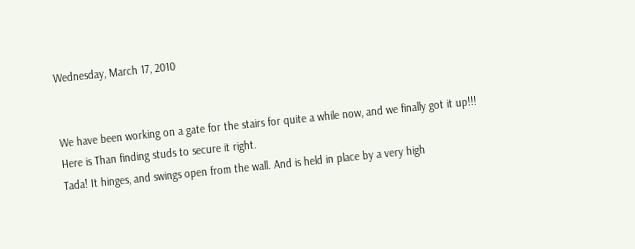Wednesday, March 17, 2010


We have been working on a gate for the stairs for quite a while now, and we finally got it up!!!
Here is Than finding studs to secure it right.
Tada! It hinges, and swings open from the wall. And is held in place by a very high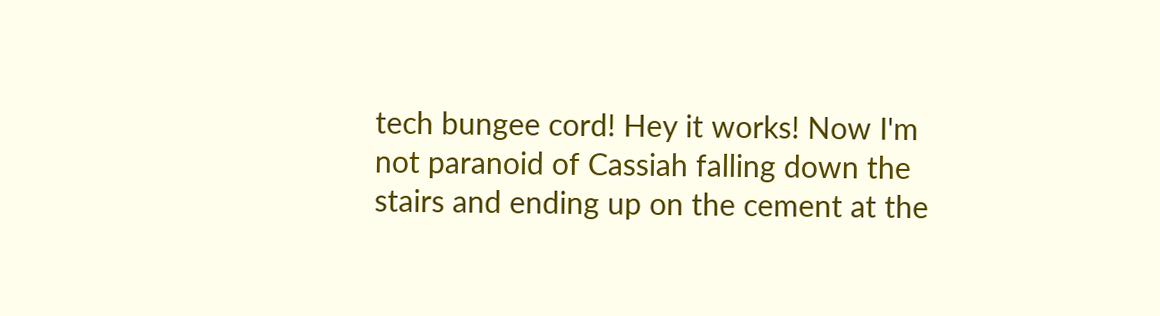tech bungee cord! Hey it works! Now I'm not paranoid of Cassiah falling down the stairs and ending up on the cement at the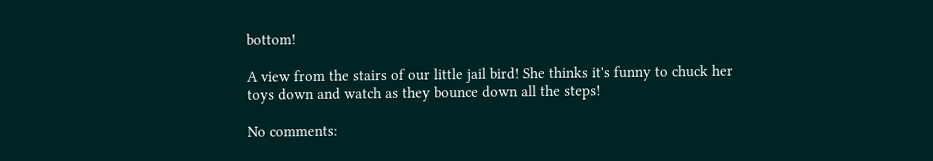bottom!

A view from the stairs of our little jail bird! She thinks it's funny to chuck her toys down and watch as they bounce down all the steps!

No comments: